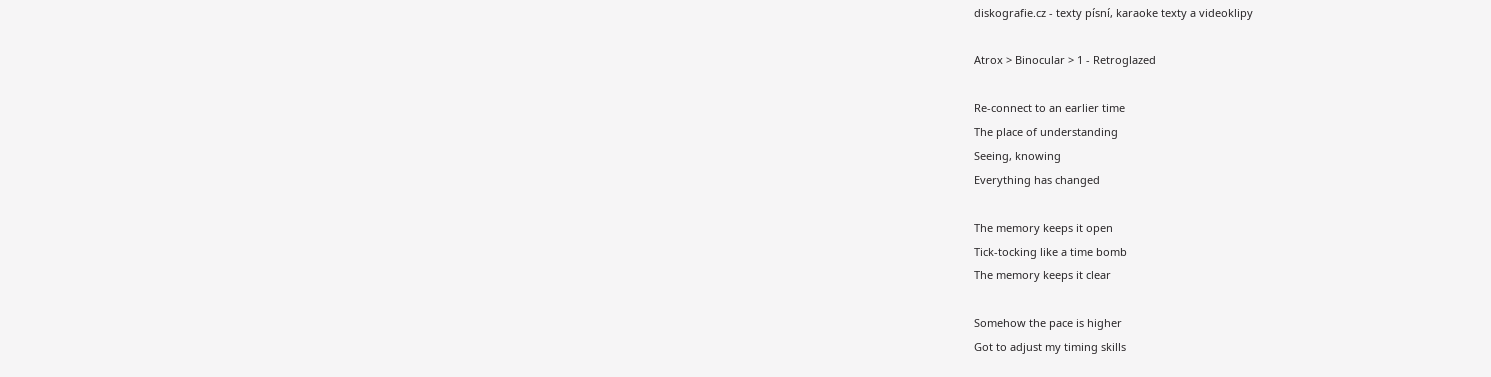diskografie.cz - texty písní, karaoke texty a videoklipy

Atrox > Binocular > 1 - Retroglazed

Re-connect to an earlier time
The place of understanding
Seeing, knowing
Everything has changed

The memory keeps it open
Tick-tocking like a time bomb
The memory keeps it clear

Somehow the pace is higher
Got to adjust my timing skills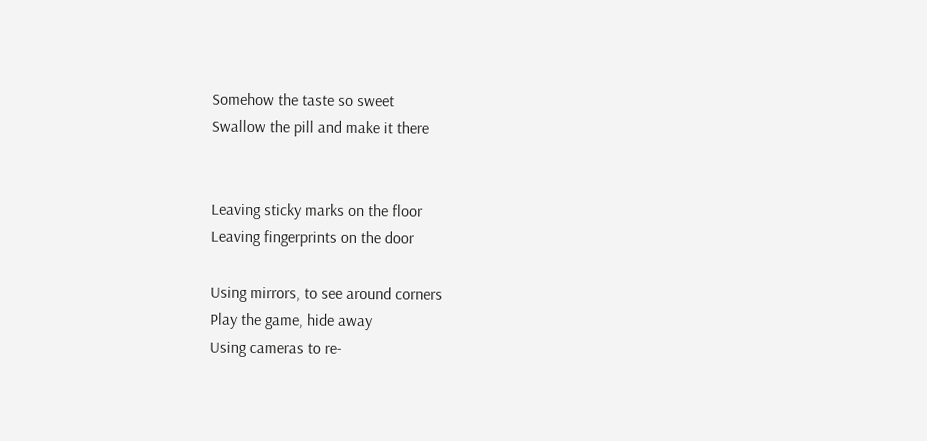Somehow the taste so sweet
Swallow the pill and make it there


Leaving sticky marks on the floor
Leaving fingerprints on the door

Using mirrors, to see around corners
Play the game, hide away
Using cameras to re-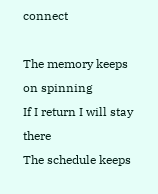connect

The memory keeps on spinning
If I return I will stay there
The schedule keeps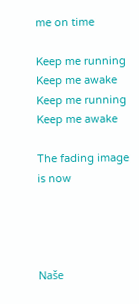me on time

Keep me running
Keep me awake
Keep me running
Keep me awake

The fading image is now




Naše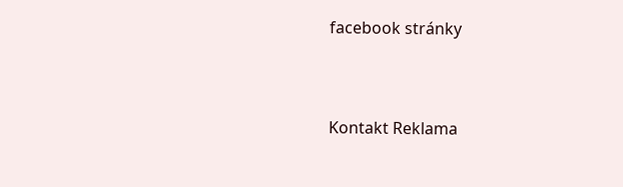facebook stránky


Kontakt Reklama